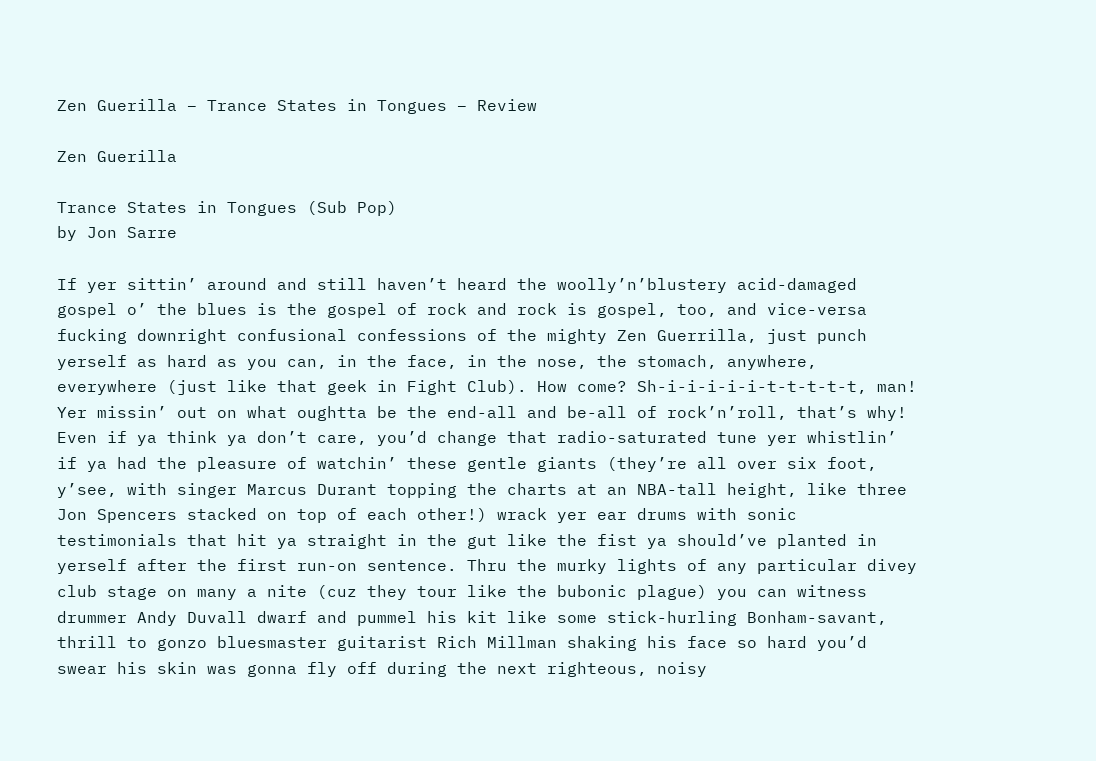Zen Guerilla – Trance States in Tongues – Review

Zen Guerilla

Trance States in Tongues (Sub Pop)
by Jon Sarre

If yer sittin’ around and still haven’t heard the woolly’n’blustery acid-damaged gospel o’ the blues is the gospel of rock and rock is gospel, too, and vice-versa fucking downright confusional confessions of the mighty Zen Guerrilla, just punch yerself as hard as you can, in the face, in the nose, the stomach, anywhere, everywhere (just like that geek in Fight Club). How come? Sh-i-i-i-i-i-t-t-t-t-t, man! Yer missin’ out on what oughtta be the end-all and be-all of rock’n’roll, that’s why! Even if ya think ya don’t care, you’d change that radio-saturated tune yer whistlin’ if ya had the pleasure of watchin’ these gentle giants (they’re all over six foot, y’see, with singer Marcus Durant topping the charts at an NBA-tall height, like three Jon Spencers stacked on top of each other!) wrack yer ear drums with sonic testimonials that hit ya straight in the gut like the fist ya should’ve planted in yerself after the first run-on sentence. Thru the murky lights of any particular divey club stage on many a nite (cuz they tour like the bubonic plague) you can witness drummer Andy Duvall dwarf and pummel his kit like some stick-hurling Bonham-savant, thrill to gonzo bluesmaster guitarist Rich Millman shaking his face so hard you’d swear his skin was gonna fly off during the next righteous, noisy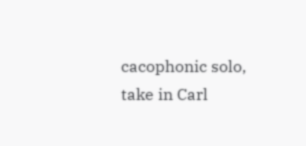cacophonic solo, take in Carl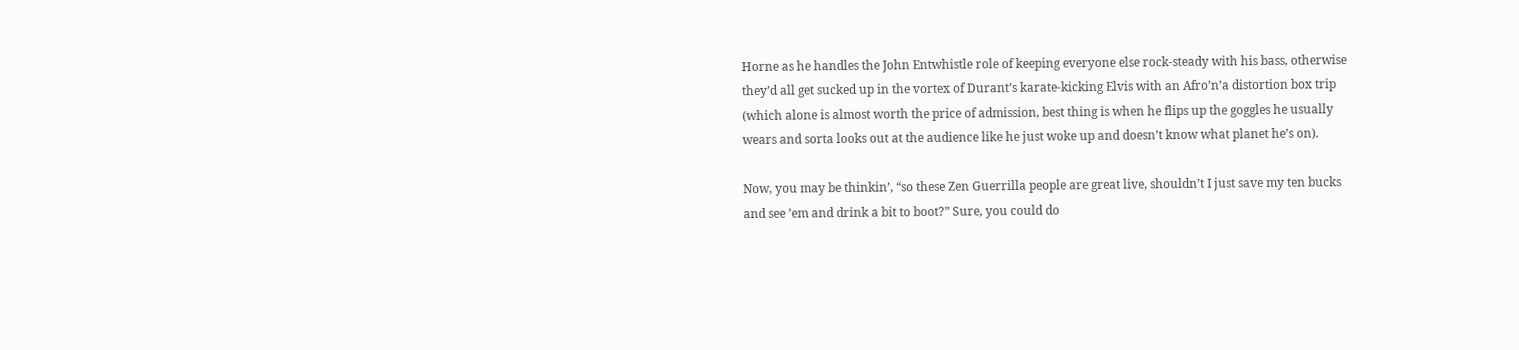Horne as he handles the John Entwhistle role of keeping everyone else rock-steady with his bass, otherwise they’d all get sucked up in the vortex of Durant’s karate-kicking Elvis with an Afro’n’a distortion box trip (which alone is almost worth the price of admission, best thing is when he flips up the goggles he usually wears and sorta looks out at the audience like he just woke up and doesn’t know what planet he’s on).

Now, you may be thinkin’, “so these Zen Guerrilla people are great live, shouldn’t I just save my ten bucks and see ’em and drink a bit to boot?” Sure, you could do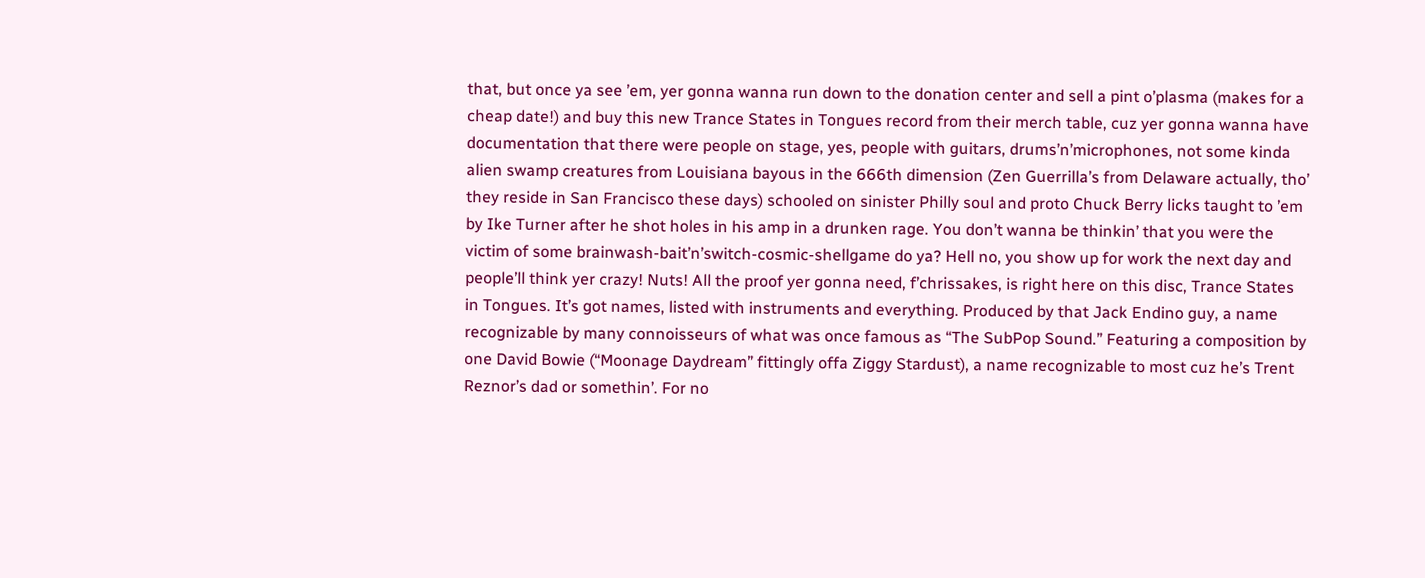that, but once ya see ’em, yer gonna wanna run down to the donation center and sell a pint o’plasma (makes for a cheap date!) and buy this new Trance States in Tongues record from their merch table, cuz yer gonna wanna have documentation that there were people on stage, yes, people with guitars, drums’n’microphones, not some kinda alien swamp creatures from Louisiana bayous in the 666th dimension (Zen Guerrilla’s from Delaware actually, tho’ they reside in San Francisco these days) schooled on sinister Philly soul and proto Chuck Berry licks taught to ’em by Ike Turner after he shot holes in his amp in a drunken rage. You don’t wanna be thinkin’ that you were the victim of some brainwash-bait’n’switch-cosmic-shellgame do ya? Hell no, you show up for work the next day and people’ll think yer crazy! Nuts! All the proof yer gonna need, f’chrissakes, is right here on this disc, Trance States in Tongues. It’s got names, listed with instruments and everything. Produced by that Jack Endino guy, a name recognizable by many connoisseurs of what was once famous as “The SubPop Sound.” Featuring a composition by one David Bowie (“Moonage Daydream” fittingly offa Ziggy Stardust), a name recognizable to most cuz he’s Trent Reznor’s dad or somethin’. For no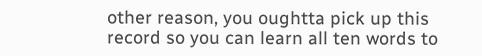other reason, you oughtta pick up this record so you can learn all ten words to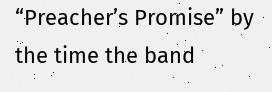“Preacher’s Promise” by the time the band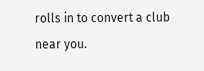rolls in to convert a club near you.